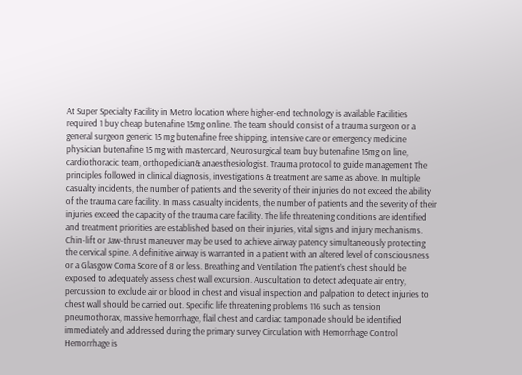At Super Specialty Facility in Metro location where higher-end technology is available Facilities required 1 buy cheap butenafine 15mg online. The team should consist of a trauma surgeon or a general surgeon generic 15 mg butenafine free shipping, intensive care or emergency medicine physician butenafine 15 mg with mastercard, Neurosurgical team buy butenafine 15mg on line, cardiothoracic team, orthopedician& anaesthesiologist. Trauma protocol to guide management The principles followed in clinical diagnosis, investigations & treatment are same as above. In multiple casualty incidents, the number of patients and the severity of their injuries do not exceed the ability of the trauma care facility. In mass casualty incidents, the number of patients and the severity of their injuries exceed the capacity of the trauma care facility. The life threatening conditions are identified and treatment priorities are established based on their injuries, vital signs and injury mechanisms. Chin-lift or Jaw-thrust maneuver may be used to achieve airway patency simultaneously protecting the cervical spine. A definitive airway is warranted in a patient with an altered level of consciousness or a Glasgow Coma Score of 8 or less. Breathing and Ventilation The patient’s chest should be exposed to adequately assess chest wall excursion. Auscultation to detect adequate air entry, percussion to exclude air or blood in chest and visual inspection and palpation to detect injuries to chest wall should be carried out. Specific life threatening problems 116 such as tension pneumothorax, massive hemorrhage, flail chest and cardiac tamponade should be identified immediately and addressed during the primary survey Circulation with Hemorrhage Control Hemorrhage is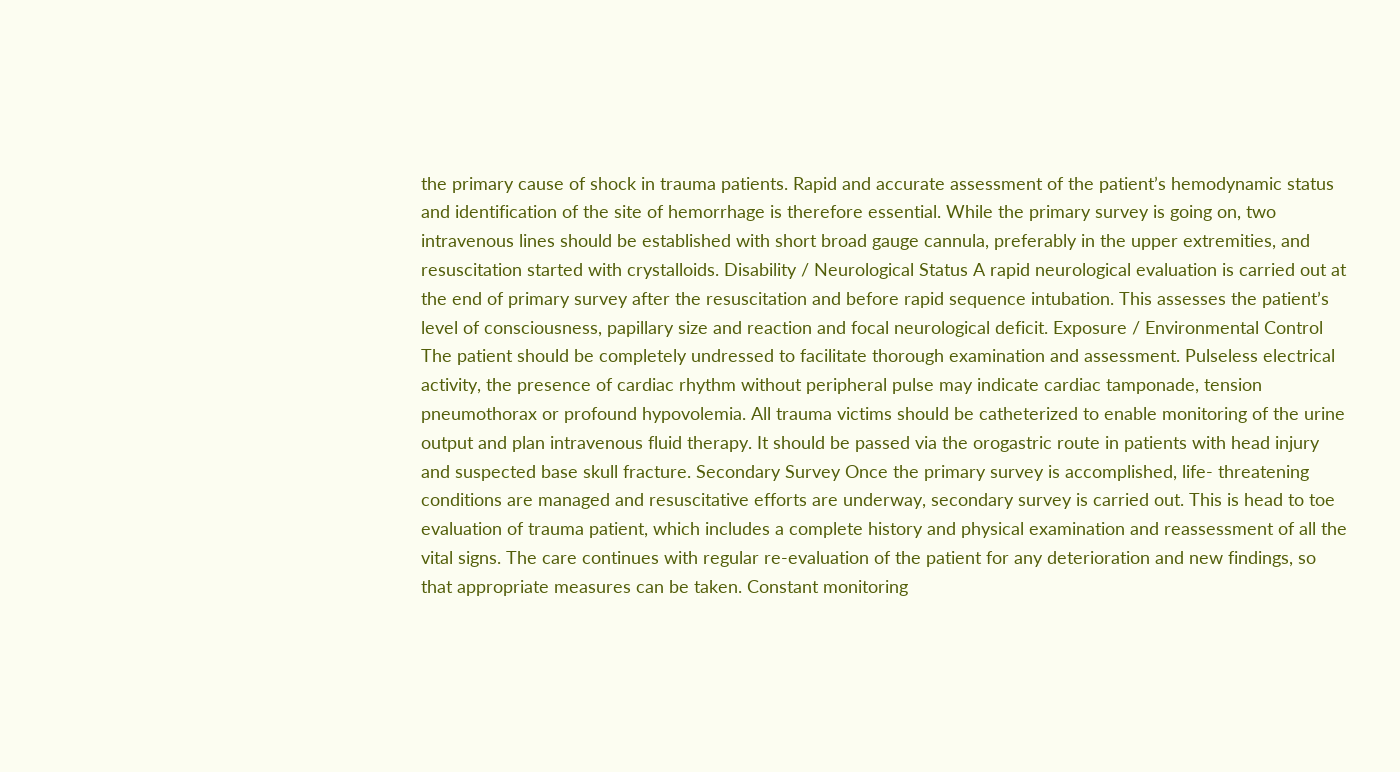the primary cause of shock in trauma patients. Rapid and accurate assessment of the patient’s hemodynamic status and identification of the site of hemorrhage is therefore essential. While the primary survey is going on, two intravenous lines should be established with short broad gauge cannula, preferably in the upper extremities, and resuscitation started with crystalloids. Disability / Neurological Status A rapid neurological evaluation is carried out at the end of primary survey after the resuscitation and before rapid sequence intubation. This assesses the patient’s level of consciousness, papillary size and reaction and focal neurological deficit. Exposure / Environmental Control The patient should be completely undressed to facilitate thorough examination and assessment. Pulseless electrical activity, the presence of cardiac rhythm without peripheral pulse may indicate cardiac tamponade, tension pneumothorax or profound hypovolemia. All trauma victims should be catheterized to enable monitoring of the urine output and plan intravenous fluid therapy. It should be passed via the orogastric route in patients with head injury and suspected base skull fracture. Secondary Survey Once the primary survey is accomplished, life- threatening conditions are managed and resuscitative efforts are underway, secondary survey is carried out. This is head to toe evaluation of trauma patient, which includes a complete history and physical examination and reassessment of all the vital signs. The care continues with regular re-evaluation of the patient for any deterioration and new findings, so that appropriate measures can be taken. Constant monitoring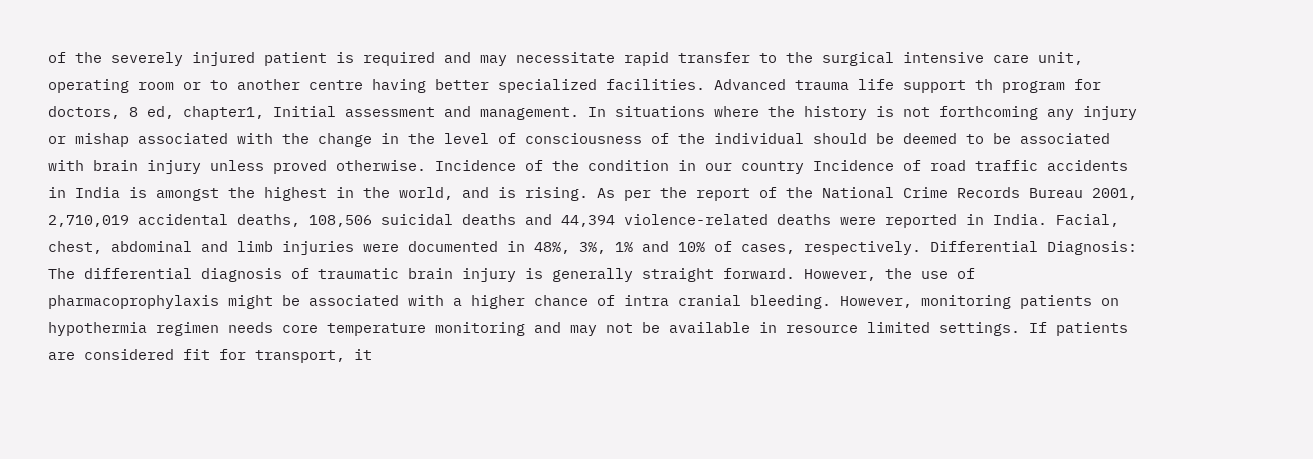of the severely injured patient is required and may necessitate rapid transfer to the surgical intensive care unit, operating room or to another centre having better specialized facilities. Advanced trauma life support th program for doctors, 8 ed, chapter1, Initial assessment and management. In situations where the history is not forthcoming any injury or mishap associated with the change in the level of consciousness of the individual should be deemed to be associated with brain injury unless proved otherwise. Incidence of the condition in our country Incidence of road traffic accidents in India is amongst the highest in the world, and is rising. As per the report of the National Crime Records Bureau 2001, 2,710,019 accidental deaths, 108,506 suicidal deaths and 44,394 violence-related deaths were reported in India. Facial, chest, abdominal and limb injuries were documented in 48%, 3%, 1% and 10% of cases, respectively. Differential Diagnosis: The differential diagnosis of traumatic brain injury is generally straight forward. However, the use of pharmacoprophylaxis might be associated with a higher chance of intra cranial bleeding. However, monitoring patients on hypothermia regimen needs core temperature monitoring and may not be available in resource limited settings. If patients are considered fit for transport, it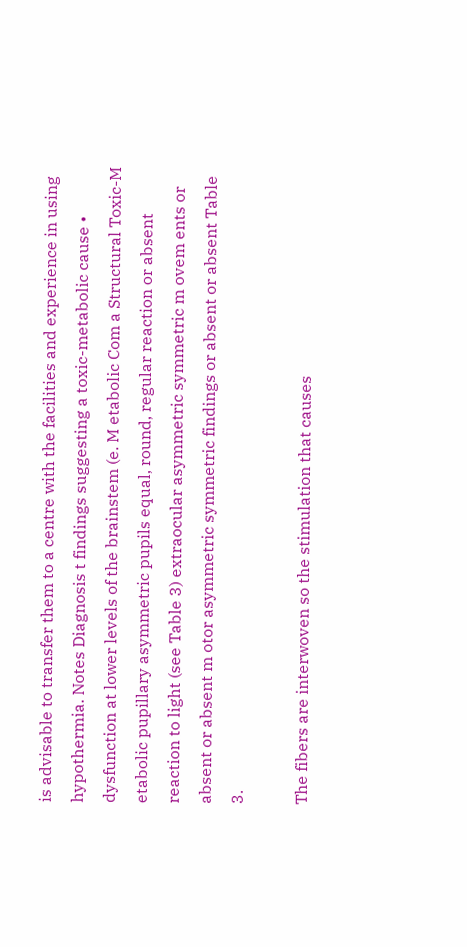is advisable to transfer them to a centre with the facilities and experience in using hypothermia. Notes Diagnosis t findings suggesting a toxic-metabolic cause • dysfunction at lower levels of the brainstem (e. M etabolic Com a Structural Toxic-M etabolic pupillary asymmetric pupils equal, round, regular reaction or absent reaction to light (see Table 3) extraocular asymmetric symmetric m ovem ents or absent or absent m otor asymmetric symmetric findings or absent or absent Table 3.

The fibers are interwoven so the stimulation that causes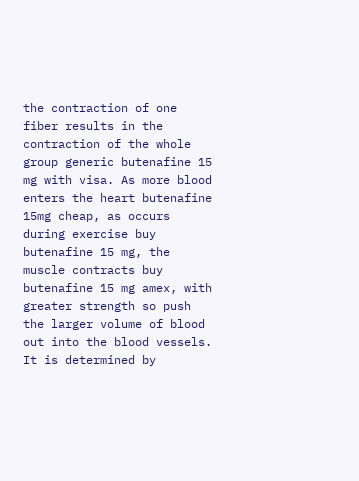the contraction of one fiber results in the contraction of the whole group generic butenafine 15 mg with visa. As more blood enters the heart butenafine 15mg cheap, as occurs during exercise buy butenafine 15 mg, the muscle contracts buy butenafine 15 mg amex, with greater strength so push the larger volume of blood out into the blood vessels. It is determined by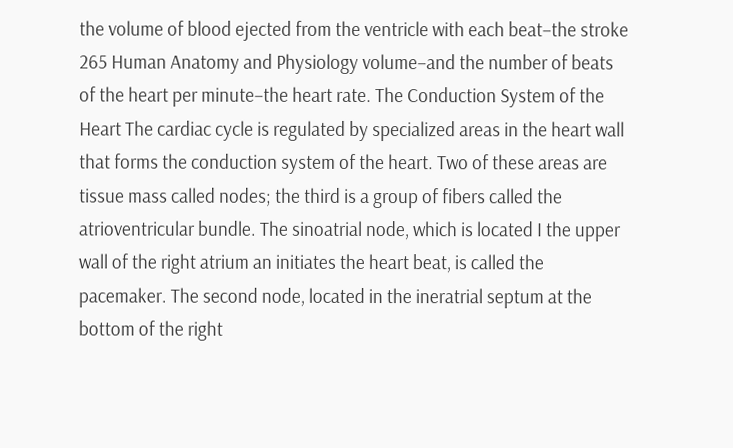the volume of blood ejected from the ventricle with each beat−the stroke 265 Human Anatomy and Physiology volume−and the number of beats of the heart per minute−the heart rate. The Conduction System of the Heart The cardiac cycle is regulated by specialized areas in the heart wall that forms the conduction system of the heart. Two of these areas are tissue mass called nodes; the third is a group of fibers called the atrioventricular bundle. The sinoatrial node, which is located I the upper wall of the right atrium an initiates the heart beat, is called the pacemaker. The second node, located in the ineratrial septum at the bottom of the right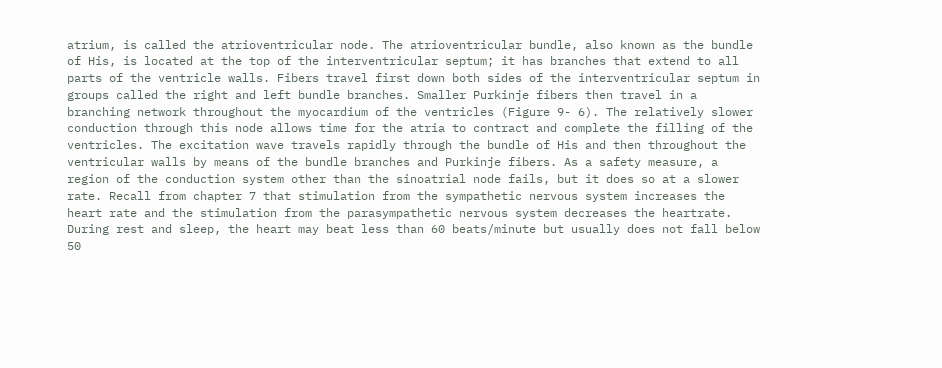atrium, is called the atrioventricular node. The atrioventricular bundle, also known as the bundle of His, is located at the top of the interventricular septum; it has branches that extend to all parts of the ventricle walls. Fibers travel first down both sides of the interventricular septum in groups called the right and left bundle branches. Smaller Purkinje fibers then travel in a branching network throughout the myocardium of the ventricles (Figure 9- 6). The relatively slower conduction through this node allows time for the atria to contract and complete the filling of the ventricles. The excitation wave travels rapidly through the bundle of His and then throughout the ventricular walls by means of the bundle branches and Purkinje fibers. As a safety measure, a region of the conduction system other than the sinoatrial node fails, but it does so at a slower rate. Recall from chapter 7 that stimulation from the sympathetic nervous system increases the heart rate and the stimulation from the parasympathetic nervous system decreases the heartrate. During rest and sleep, the heart may beat less than 60 beats/minute but usually does not fall below 50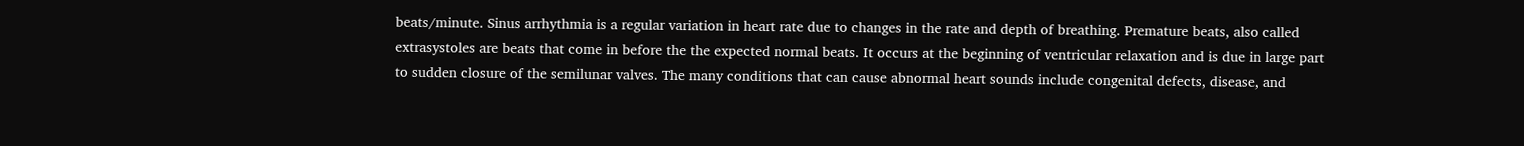beats/minute. Sinus arrhythmia is a regular variation in heart rate due to changes in the rate and depth of breathing. Premature beats, also called extrasystoles are beats that come in before the the expected normal beats. It occurs at the beginning of ventricular relaxation and is due in large part to sudden closure of the semilunar valves. The many conditions that can cause abnormal heart sounds include congenital defects, disease, and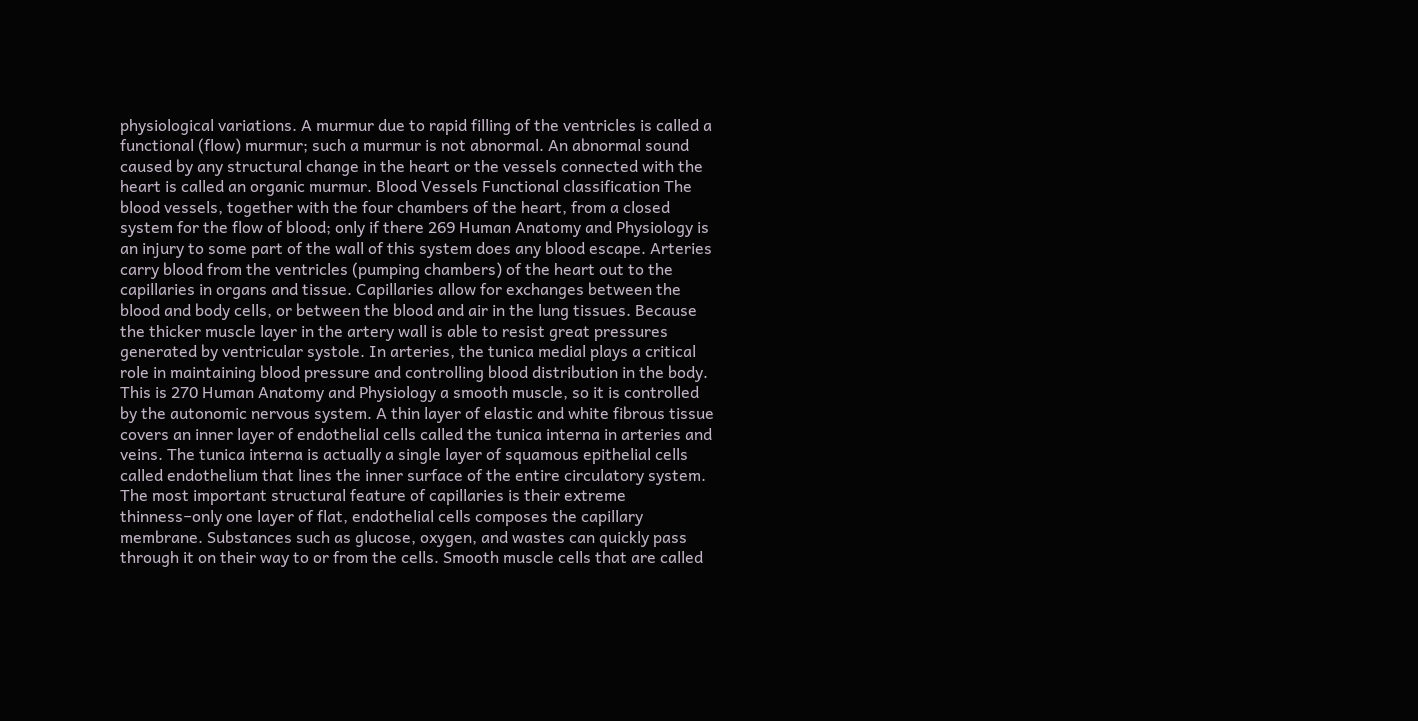physiological variations. A murmur due to rapid filling of the ventricles is called a functional (flow) murmur; such a murmur is not abnormal. An abnormal sound caused by any structural change in the heart or the vessels connected with the heart is called an organic murmur. Blood Vessels Functional classification The blood vessels, together with the four chambers of the heart, from a closed system for the flow of blood; only if there 269 Human Anatomy and Physiology is an injury to some part of the wall of this system does any blood escape. Arteries carry blood from the ventricles (pumping chambers) of the heart out to the capillaries in organs and tissue. Capillaries allow for exchanges between the blood and body cells, or between the blood and air in the lung tissues. Because the thicker muscle layer in the artery wall is able to resist great pressures generated by ventricular systole. In arteries, the tunica medial plays a critical role in maintaining blood pressure and controlling blood distribution in the body. This is 270 Human Anatomy and Physiology a smooth muscle, so it is controlled by the autonomic nervous system. A thin layer of elastic and white fibrous tissue covers an inner layer of endothelial cells called the tunica interna in arteries and veins. The tunica interna is actually a single layer of squamous epithelial cells called endothelium that lines the inner surface of the entire circulatory system. The most important structural feature of capillaries is their extreme thinness−only one layer of flat, endothelial cells composes the capillary membrane. Substances such as glucose, oxygen, and wastes can quickly pass through it on their way to or from the cells. Smooth muscle cells that are called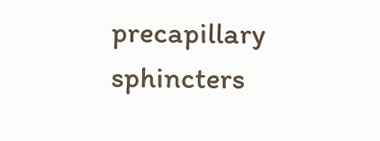precapillary sphincters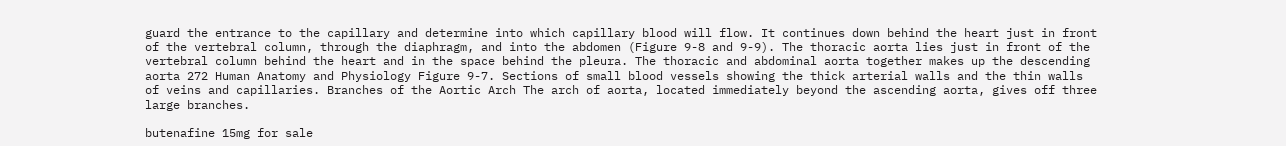guard the entrance to the capillary and determine into which capillary blood will flow. It continues down behind the heart just in front of the vertebral column, through the diaphragm, and into the abdomen (Figure 9-8 and 9-9). The thoracic aorta lies just in front of the vertebral column behind the heart and in the space behind the pleura. The thoracic and abdominal aorta together makes up the descending aorta 272 Human Anatomy and Physiology Figure 9-7. Sections of small blood vessels showing the thick arterial walls and the thin walls of veins and capillaries. Branches of the Aortic Arch The arch of aorta, located immediately beyond the ascending aorta, gives off three large branches.

butenafine 15mg for sale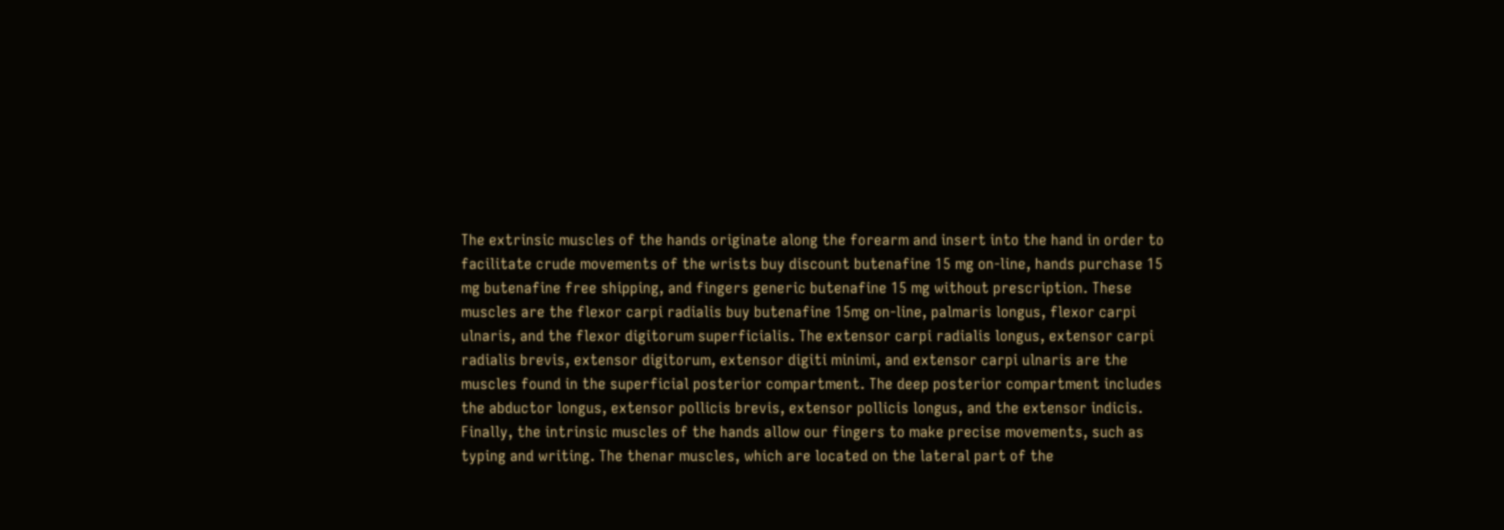The extrinsic muscles of the hands originate along the forearm and insert into the hand in order to facilitate crude movements of the wrists buy discount butenafine 15 mg on-line, hands purchase 15 mg butenafine free shipping, and fingers generic butenafine 15 mg without prescription. These muscles are the flexor carpi radialis buy butenafine 15mg on-line, palmaris longus, flexor carpi ulnaris, and the flexor digitorum superficialis. The extensor carpi radialis longus, extensor carpi radialis brevis, extensor digitorum, extensor digiti minimi, and extensor carpi ulnaris are the muscles found in the superficial posterior compartment. The deep posterior compartment includes the abductor longus, extensor pollicis brevis, extensor pollicis longus, and the extensor indicis. Finally, the intrinsic muscles of the hands allow our fingers to make precise movements, such as typing and writing. The thenar muscles, which are located on the lateral part of the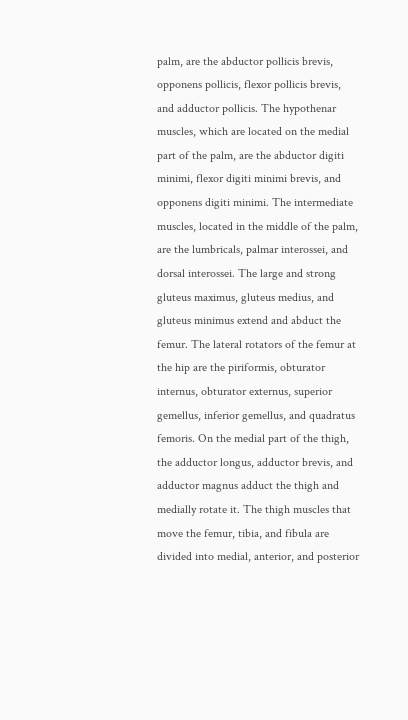palm, are the abductor pollicis brevis, opponens pollicis, flexor pollicis brevis, and adductor pollicis. The hypothenar muscles, which are located on the medial part of the palm, are the abductor digiti minimi, flexor digiti minimi brevis, and opponens digiti minimi. The intermediate muscles, located in the middle of the palm, are the lumbricals, palmar interossei, and dorsal interossei. The large and strong gluteus maximus, gluteus medius, and gluteus minimus extend and abduct the femur. The lateral rotators of the femur at the hip are the piriformis, obturator internus, obturator externus, superior gemellus, inferior gemellus, and quadratus femoris. On the medial part of the thigh, the adductor longus, adductor brevis, and adductor magnus adduct the thigh and medially rotate it. The thigh muscles that move the femur, tibia, and fibula are divided into medial, anterior, and posterior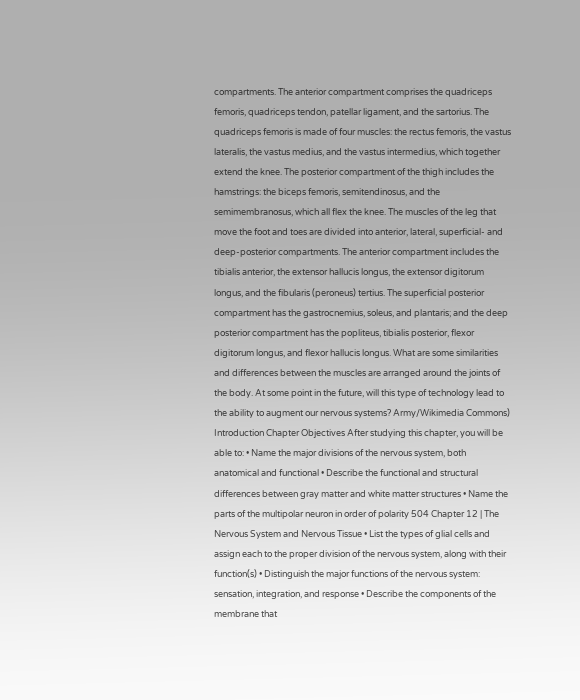compartments. The anterior compartment comprises the quadriceps femoris, quadriceps tendon, patellar ligament, and the sartorius. The quadriceps femoris is made of four muscles: the rectus femoris, the vastus lateralis, the vastus medius, and the vastus intermedius, which together extend the knee. The posterior compartment of the thigh includes the hamstrings: the biceps femoris, semitendinosus, and the semimembranosus, which all flex the knee. The muscles of the leg that move the foot and toes are divided into anterior, lateral, superficial- and deep-posterior compartments. The anterior compartment includes the tibialis anterior, the extensor hallucis longus, the extensor digitorum longus, and the fibularis (peroneus) tertius. The superficial posterior compartment has the gastrocnemius, soleus, and plantaris; and the deep posterior compartment has the popliteus, tibialis posterior, flexor digitorum longus, and flexor hallucis longus. What are some similarities and differences between the muscles are arranged around the joints of the body. At some point in the future, will this type of technology lead to the ability to augment our nervous systems? Army/Wikimedia Commons) Introduction Chapter Objectives After studying this chapter, you will be able to: • Name the major divisions of the nervous system, both anatomical and functional • Describe the functional and structural differences between gray matter and white matter structures • Name the parts of the multipolar neuron in order of polarity 504 Chapter 12 | The Nervous System and Nervous Tissue • List the types of glial cells and assign each to the proper division of the nervous system, along with their function(s) • Distinguish the major functions of the nervous system: sensation, integration, and response • Describe the components of the membrane that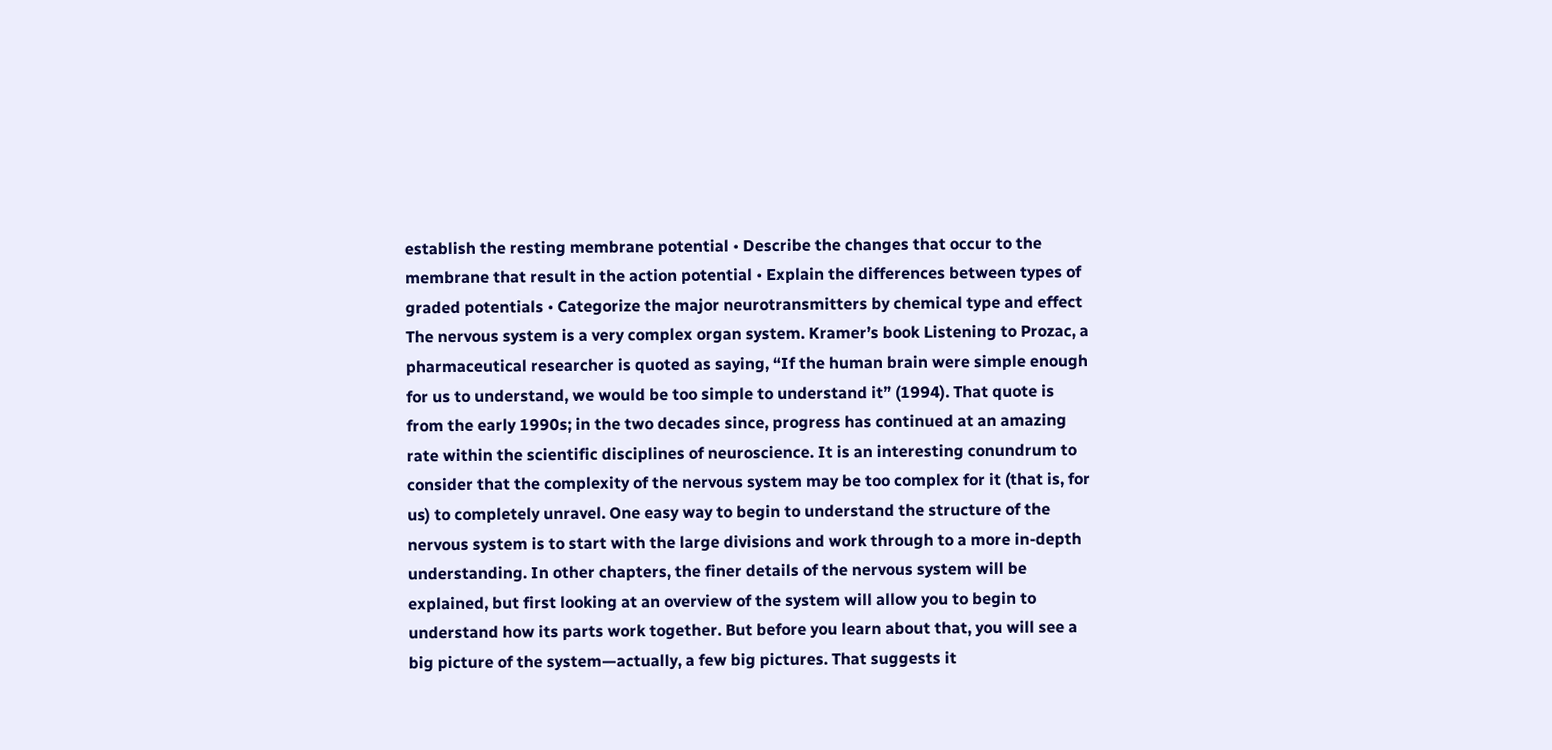establish the resting membrane potential • Describe the changes that occur to the membrane that result in the action potential • Explain the differences between types of graded potentials • Categorize the major neurotransmitters by chemical type and effect The nervous system is a very complex organ system. Kramer’s book Listening to Prozac, a pharmaceutical researcher is quoted as saying, “If the human brain were simple enough for us to understand, we would be too simple to understand it” (1994). That quote is from the early 1990s; in the two decades since, progress has continued at an amazing rate within the scientific disciplines of neuroscience. It is an interesting conundrum to consider that the complexity of the nervous system may be too complex for it (that is, for us) to completely unravel. One easy way to begin to understand the structure of the nervous system is to start with the large divisions and work through to a more in-depth understanding. In other chapters, the finer details of the nervous system will be explained, but first looking at an overview of the system will allow you to begin to understand how its parts work together. But before you learn about that, you will see a big picture of the system—actually, a few big pictures. That suggests it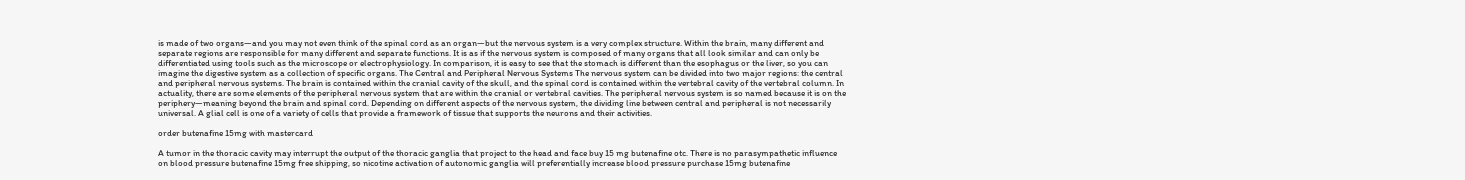is made of two organs—and you may not even think of the spinal cord as an organ—but the nervous system is a very complex structure. Within the brain, many different and separate regions are responsible for many different and separate functions. It is as if the nervous system is composed of many organs that all look similar and can only be differentiated using tools such as the microscope or electrophysiology. In comparison, it is easy to see that the stomach is different than the esophagus or the liver, so you can imagine the digestive system as a collection of specific organs. The Central and Peripheral Nervous Systems The nervous system can be divided into two major regions: the central and peripheral nervous systems. The brain is contained within the cranial cavity of the skull, and the spinal cord is contained within the vertebral cavity of the vertebral column. In actuality, there are some elements of the peripheral nervous system that are within the cranial or vertebral cavities. The peripheral nervous system is so named because it is on the periphery—meaning beyond the brain and spinal cord. Depending on different aspects of the nervous system, the dividing line between central and peripheral is not necessarily universal. A glial cell is one of a variety of cells that provide a framework of tissue that supports the neurons and their activities.

order butenafine 15mg with mastercard

A tumor in the thoracic cavity may interrupt the output of the thoracic ganglia that project to the head and face buy 15 mg butenafine otc. There is no parasympathetic influence on blood pressure butenafine 15mg free shipping, so nicotine activation of autonomic ganglia will preferentially increase blood pressure purchase 15mg butenafine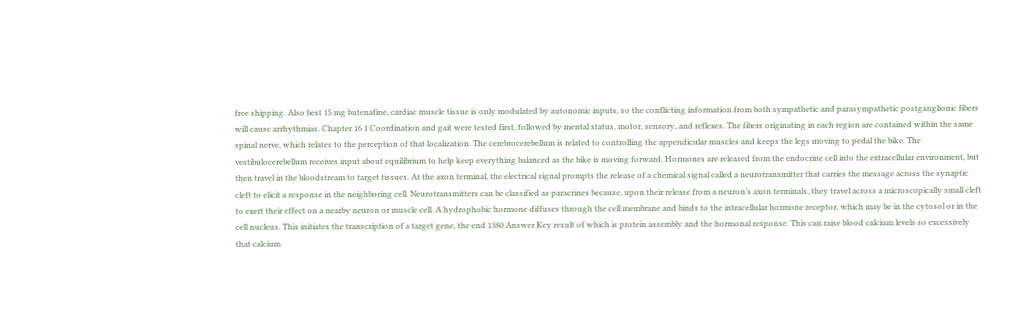free shipping. Also best 15 mg butenafine, cardiac muscle tissue is only modulated by autonomic inputs, so the conflicting information from both sympathetic and parasympathetic postganglionic fibers will cause arrhythmias. Chapter 16 1 Coordination and gait were tested first, followed by mental status, motor, sensory, and reflexes. The fibers originating in each region are contained within the same spinal nerve, which relates to the perception of that localization. The cerebrocerebellum is related to controlling the appendicular muscles and keeps the legs moving to pedal the bike. The vestibulocerebellum receives input about equilibrium to help keep everything balanced as the bike is moving forward. Hormones are released from the endocrine cell into the extracellular environment, but then travel in the bloodstream to target tissues. At the axon terminal, the electrical signal prompts the release of a chemical signal called a neurotransmitter that carries the message across the synaptic cleft to elicit a response in the neighboring cell. Neurotransmitters can be classified as paracrines because, upon their release from a neuron’s axon terminals, they travel across a microscopically small cleft to exert their effect on a nearby neuron or muscle cell. A hydrophobic hormone diffuses through the cell membrane and binds to the intracellular hormone receptor, which may be in the cytosol or in the cell nucleus. This initiates the transcription of a target gene, the end 1380 Answer Key result of which is protein assembly and the hormonal response. This can raise blood calcium levels so excessively that calcium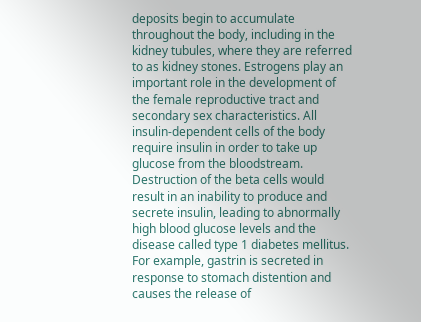deposits begin to accumulate throughout the body, including in the kidney tubules, where they are referred to as kidney stones. Estrogens play an important role in the development of the female reproductive tract and secondary sex characteristics. All insulin-dependent cells of the body require insulin in order to take up glucose from the bloodstream. Destruction of the beta cells would result in an inability to produce and secrete insulin, leading to abnormally high blood glucose levels and the disease called type 1 diabetes mellitus. For example, gastrin is secreted in response to stomach distention and causes the release of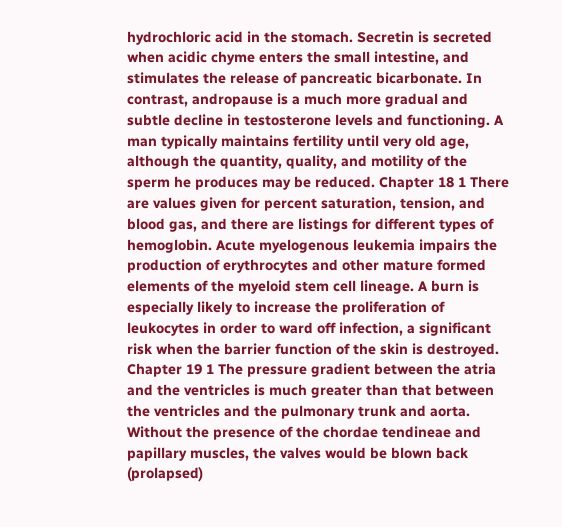hydrochloric acid in the stomach. Secretin is secreted when acidic chyme enters the small intestine, and stimulates the release of pancreatic bicarbonate. In contrast, andropause is a much more gradual and subtle decline in testosterone levels and functioning. A man typically maintains fertility until very old age, although the quantity, quality, and motility of the sperm he produces may be reduced. Chapter 18 1 There are values given for percent saturation, tension, and blood gas, and there are listings for different types of hemoglobin. Acute myelogenous leukemia impairs the production of erythrocytes and other mature formed elements of the myeloid stem cell lineage. A burn is especially likely to increase the proliferation of leukocytes in order to ward off infection, a significant risk when the barrier function of the skin is destroyed. Chapter 19 1 The pressure gradient between the atria and the ventricles is much greater than that between the ventricles and the pulmonary trunk and aorta. Without the presence of the chordae tendineae and papillary muscles, the valves would be blown back (prolapsed)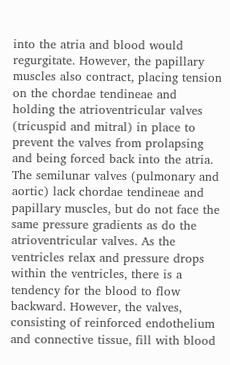into the atria and blood would regurgitate. However, the papillary muscles also contract, placing tension on the chordae tendineae and holding the atrioventricular valves (tricuspid and mitral) in place to prevent the valves from prolapsing and being forced back into the atria. The semilunar valves (pulmonary and aortic) lack chordae tendineae and papillary muscles, but do not face the same pressure gradients as do the atrioventricular valves. As the ventricles relax and pressure drops within the ventricles, there is a tendency for the blood to flow backward. However, the valves, consisting of reinforced endothelium and connective tissue, fill with blood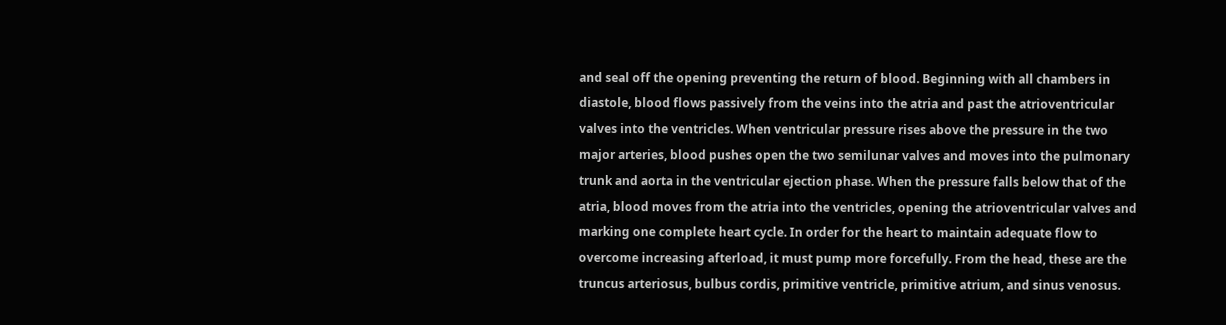and seal off the opening preventing the return of blood. Beginning with all chambers in diastole, blood flows passively from the veins into the atria and past the atrioventricular valves into the ventricles. When ventricular pressure rises above the pressure in the two major arteries, blood pushes open the two semilunar valves and moves into the pulmonary trunk and aorta in the ventricular ejection phase. When the pressure falls below that of the atria, blood moves from the atria into the ventricles, opening the atrioventricular valves and marking one complete heart cycle. In order for the heart to maintain adequate flow to overcome increasing afterload, it must pump more forcefully. From the head, these are the truncus arteriosus, bulbus cordis, primitive ventricle, primitive atrium, and sinus venosus.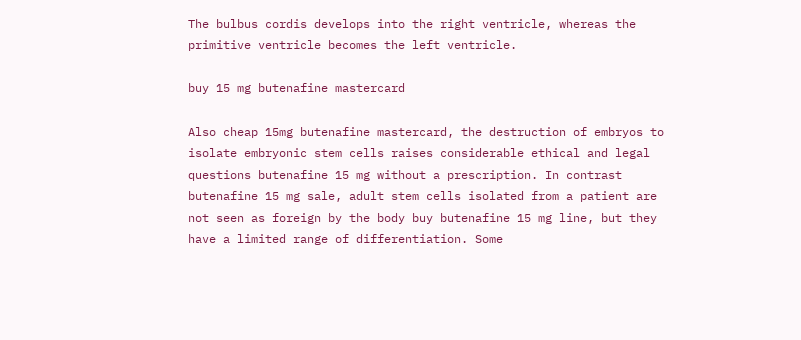The bulbus cordis develops into the right ventricle, whereas the primitive ventricle becomes the left ventricle.

buy 15 mg butenafine mastercard

Also cheap 15mg butenafine mastercard, the destruction of embryos to isolate embryonic stem cells raises considerable ethical and legal questions butenafine 15 mg without a prescription. In contrast butenafine 15 mg sale, adult stem cells isolated from a patient are not seen as foreign by the body buy butenafine 15 mg line, but they have a limited range of differentiation. Some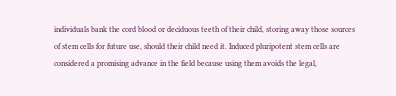individuals bank the cord blood or deciduous teeth of their child, storing away those sources of stem cells for future use, should their child need it. Induced pluripotent stem cells are considered a promising advance in the field because using them avoids the legal,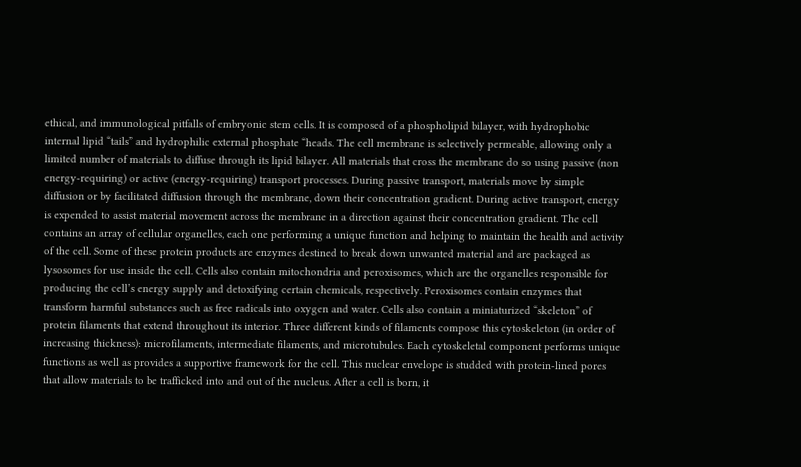ethical, and immunological pitfalls of embryonic stem cells. It is composed of a phospholipid bilayer, with hydrophobic internal lipid “tails” and hydrophilic external phosphate “heads. The cell membrane is selectively permeable, allowing only a limited number of materials to diffuse through its lipid bilayer. All materials that cross the membrane do so using passive (non energy-requiring) or active (energy-requiring) transport processes. During passive transport, materials move by simple diffusion or by facilitated diffusion through the membrane, down their concentration gradient. During active transport, energy is expended to assist material movement across the membrane in a direction against their concentration gradient. The cell contains an array of cellular organelles, each one performing a unique function and helping to maintain the health and activity of the cell. Some of these protein products are enzymes destined to break down unwanted material and are packaged as lysosomes for use inside the cell. Cells also contain mitochondria and peroxisomes, which are the organelles responsible for producing the cell’s energy supply and detoxifying certain chemicals, respectively. Peroxisomes contain enzymes that transform harmful substances such as free radicals into oxygen and water. Cells also contain a miniaturized “skeleton” of protein filaments that extend throughout its interior. Three different kinds of filaments compose this cytoskeleton (in order of increasing thickness): microfilaments, intermediate filaments, and microtubules. Each cytoskeletal component performs unique functions as well as provides a supportive framework for the cell. This nuclear envelope is studded with protein-lined pores that allow materials to be trafficked into and out of the nucleus. After a cell is born, it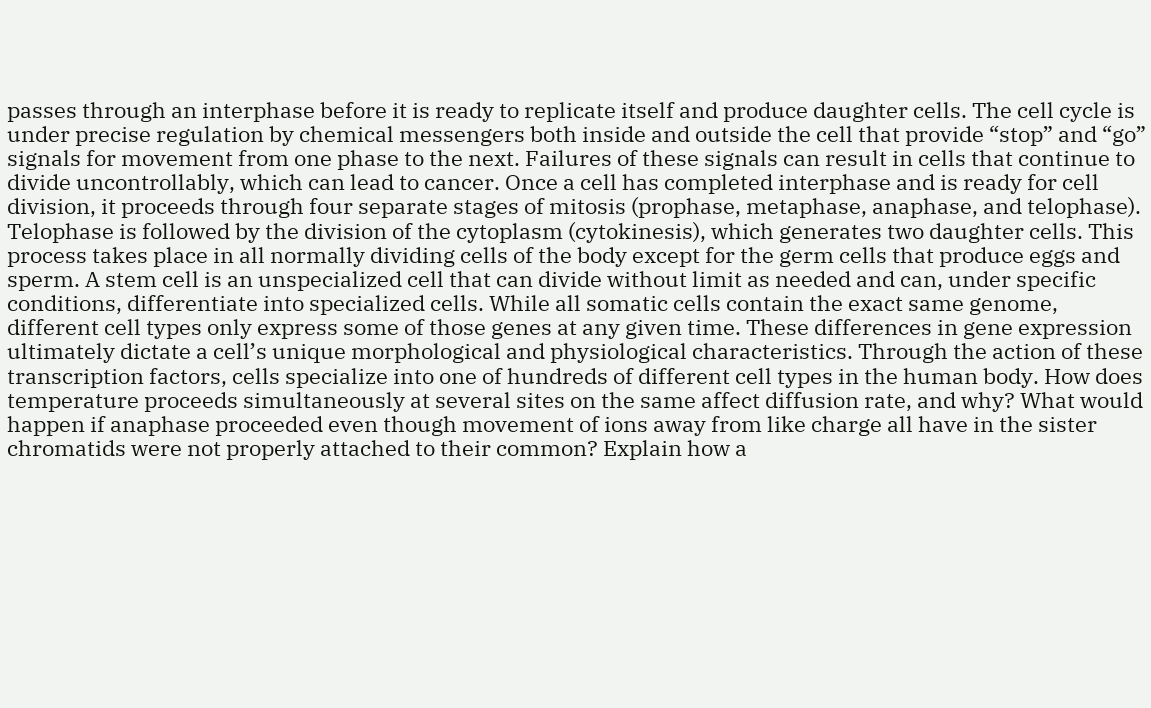passes through an interphase before it is ready to replicate itself and produce daughter cells. The cell cycle is under precise regulation by chemical messengers both inside and outside the cell that provide “stop” and “go” signals for movement from one phase to the next. Failures of these signals can result in cells that continue to divide uncontrollably, which can lead to cancer. Once a cell has completed interphase and is ready for cell division, it proceeds through four separate stages of mitosis (prophase, metaphase, anaphase, and telophase). Telophase is followed by the division of the cytoplasm (cytokinesis), which generates two daughter cells. This process takes place in all normally dividing cells of the body except for the germ cells that produce eggs and sperm. A stem cell is an unspecialized cell that can divide without limit as needed and can, under specific conditions, differentiate into specialized cells. While all somatic cells contain the exact same genome, different cell types only express some of those genes at any given time. These differences in gene expression ultimately dictate a cell’s unique morphological and physiological characteristics. Through the action of these transcription factors, cells specialize into one of hundreds of different cell types in the human body. How does temperature proceeds simultaneously at several sites on the same affect diffusion rate, and why? What would happen if anaphase proceeded even though movement of ions away from like charge all have in the sister chromatids were not properly attached to their common? Explain how a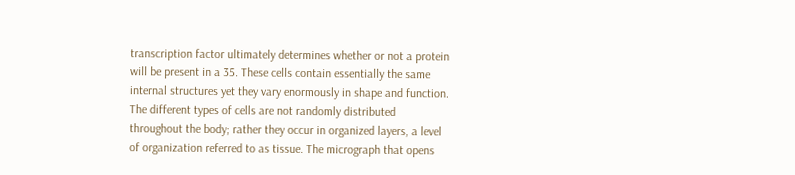transcription factor ultimately determines whether or not a protein will be present in a 35. These cells contain essentially the same internal structures yet they vary enormously in shape and function. The different types of cells are not randomly distributed throughout the body; rather they occur in organized layers, a level of organization referred to as tissue. The micrograph that opens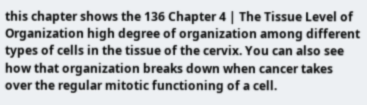this chapter shows the 136 Chapter 4 | The Tissue Level of Organization high degree of organization among different types of cells in the tissue of the cervix. You can also see how that organization breaks down when cancer takes over the regular mitotic functioning of a cell.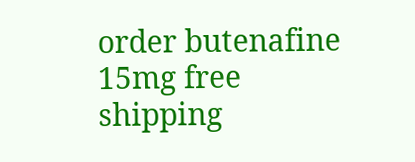order butenafine 15mg free shipping